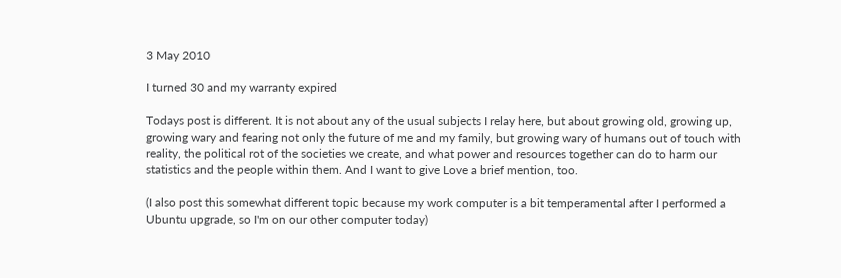3 May 2010

I turned 30 and my warranty expired

Todays post is different. It is not about any of the usual subjects I relay here, but about growing old, growing up, growing wary and fearing not only the future of me and my family, but growing wary of humans out of touch with reality, the political rot of the societies we create, and what power and resources together can do to harm our statistics and the people within them. And I want to give Love a brief mention, too.

(I also post this somewhat different topic because my work computer is a bit temperamental after I performed a Ubuntu upgrade, so I'm on our other computer today)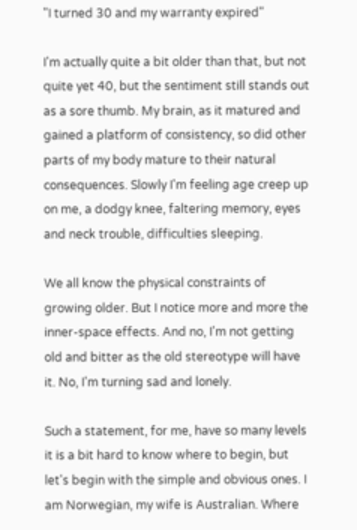"I turned 30 and my warranty expired"

I'm actually quite a bit older than that, but not quite yet 40, but the sentiment still stands out as a sore thumb. My brain, as it matured and gained a platform of consistency, so did other parts of my body mature to their natural consequences. Slowly I'm feeling age creep up on me, a dodgy knee, faltering memory, eyes and neck trouble, difficulties sleeping.

We all know the physical constraints of growing older. But I notice more and more the inner-space effects. And no, I'm not getting old and bitter as the old stereotype will have it. No, I'm turning sad and lonely.

Such a statement, for me, have so many levels it is a bit hard to know where to begin, but let's begin with the simple and obvious ones. I am Norwegian, my wife is Australian. Where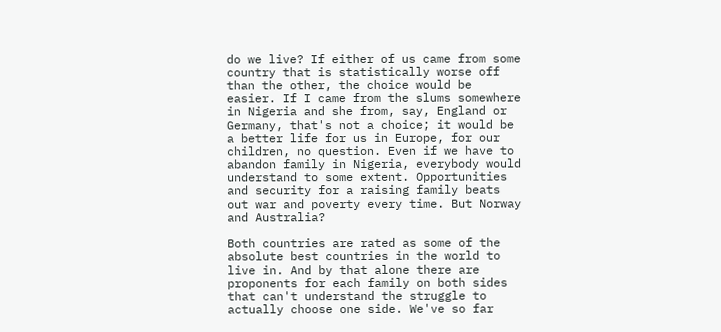do we live? If either of us came from some country that is statistically worse off than the other, the choice would be easier. If I came from the slums somewhere in Nigeria and she from, say, England or Germany, that's not a choice; it would be a better life for us in Europe, for our children, no question. Even if we have to abandon family in Nigeria, everybody would understand to some extent. Opportunities and security for a raising family beats out war and poverty every time. But Norway and Australia?

Both countries are rated as some of the absolute best countries in the world to live in. And by that alone there are proponents for each family on both sides that can't understand the struggle to actually choose one side. We've so far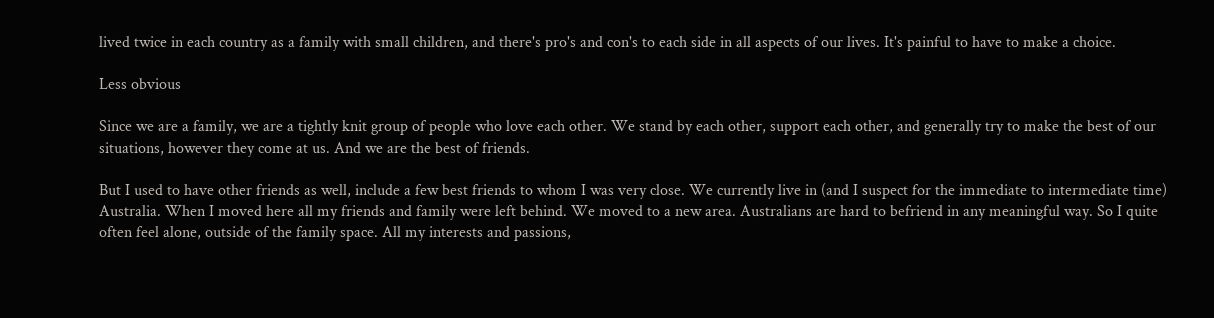lived twice in each country as a family with small children, and there's pro's and con's to each side in all aspects of our lives. It's painful to have to make a choice.

Less obvious

Since we are a family, we are a tightly knit group of people who love each other. We stand by each other, support each other, and generally try to make the best of our situations, however they come at us. And we are the best of friends.

But I used to have other friends as well, include a few best friends to whom I was very close. We currently live in (and I suspect for the immediate to intermediate time) Australia. When I moved here all my friends and family were left behind. We moved to a new area. Australians are hard to befriend in any meaningful way. So I quite often feel alone, outside of the family space. All my interests and passions,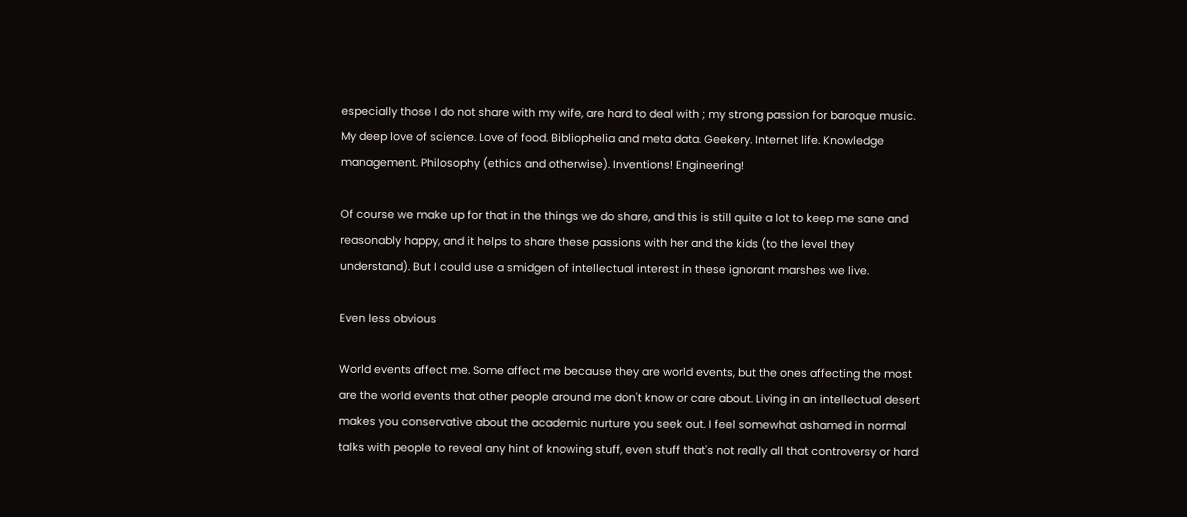especially those I do not share with my wife, are hard to deal with ; my strong passion for baroque music. My deep love of science. Love of food. Bibliophelia and meta data. Geekery. Internet life. Knowledge management. Philosophy (ethics and otherwise). Inventions! Engineering!

Of course we make up for that in the things we do share, and this is still quite a lot to keep me sane and reasonably happy, and it helps to share these passions with her and the kids (to the level they understand). But I could use a smidgen of intellectual interest in these ignorant marshes we live.

Even less obvious

World events affect me. Some affect me because they are world events, but the ones affecting the most are the world events that other people around me don't know or care about. Living in an intellectual desert makes you conservative about the academic nurture you seek out. I feel somewhat ashamed in normal talks with people to reveal any hint of knowing stuff, even stuff that's not really all that controversy or hard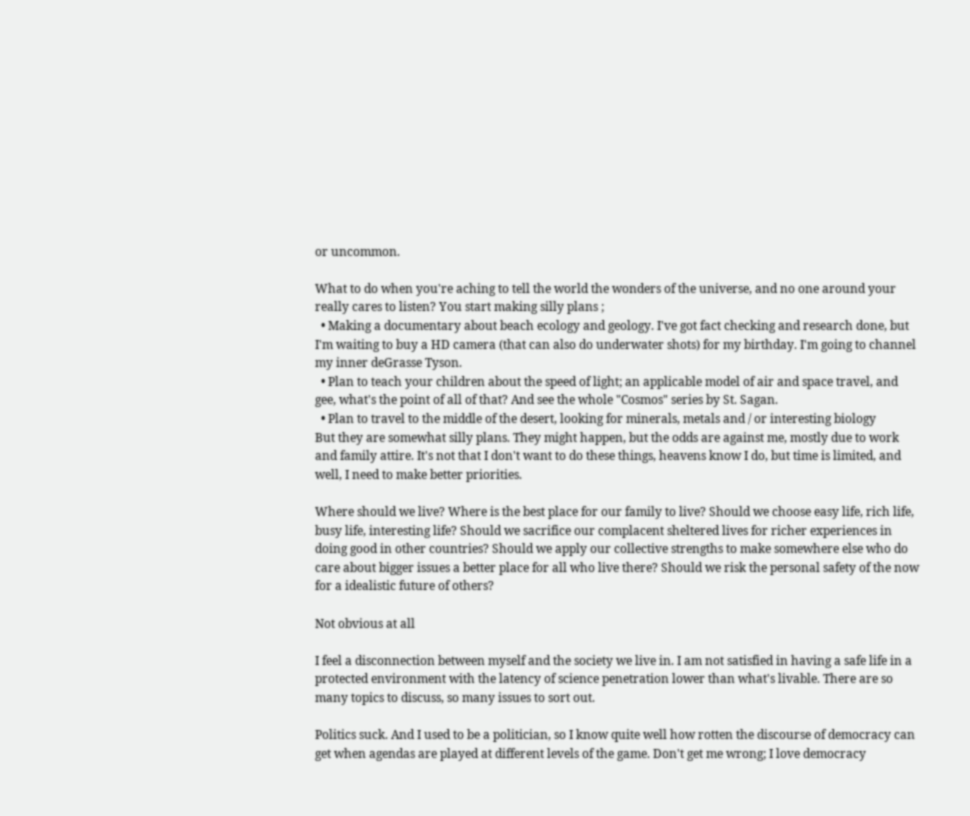or uncommon.

What to do when you're aching to tell the world the wonders of the universe, and no one around your really cares to listen? You start making silly plans ;
  • Making a documentary about beach ecology and geology. I've got fact checking and research done, but I'm waiting to buy a HD camera (that can also do underwater shots) for my birthday. I'm going to channel my inner deGrasse Tyson.
  • Plan to teach your children about the speed of light; an applicable model of air and space travel, and gee, what's the point of all of that? And see the whole "Cosmos" series by St. Sagan.
  • Plan to travel to the middle of the desert, looking for minerals, metals and / or interesting biology
But they are somewhat silly plans. They might happen, but the odds are against me, mostly due to work and family attire. It's not that I don't want to do these things, heavens know I do, but time is limited, and well, I need to make better priorities.

Where should we live? Where is the best place for our family to live? Should we choose easy life, rich life, busy life, interesting life? Should we sacrifice our complacent sheltered lives for richer experiences in doing good in other countries? Should we apply our collective strengths to make somewhere else who do care about bigger issues a better place for all who live there? Should we risk the personal safety of the now for a idealistic future of others?

Not obvious at all

I feel a disconnection between myself and the society we live in. I am not satisfied in having a safe life in a protected environment with the latency of science penetration lower than what's livable. There are so many topics to discuss, so many issues to sort out.

Politics suck. And I used to be a politician, so I know quite well how rotten the discourse of democracy can get when agendas are played at different levels of the game. Don't get me wrong; I love democracy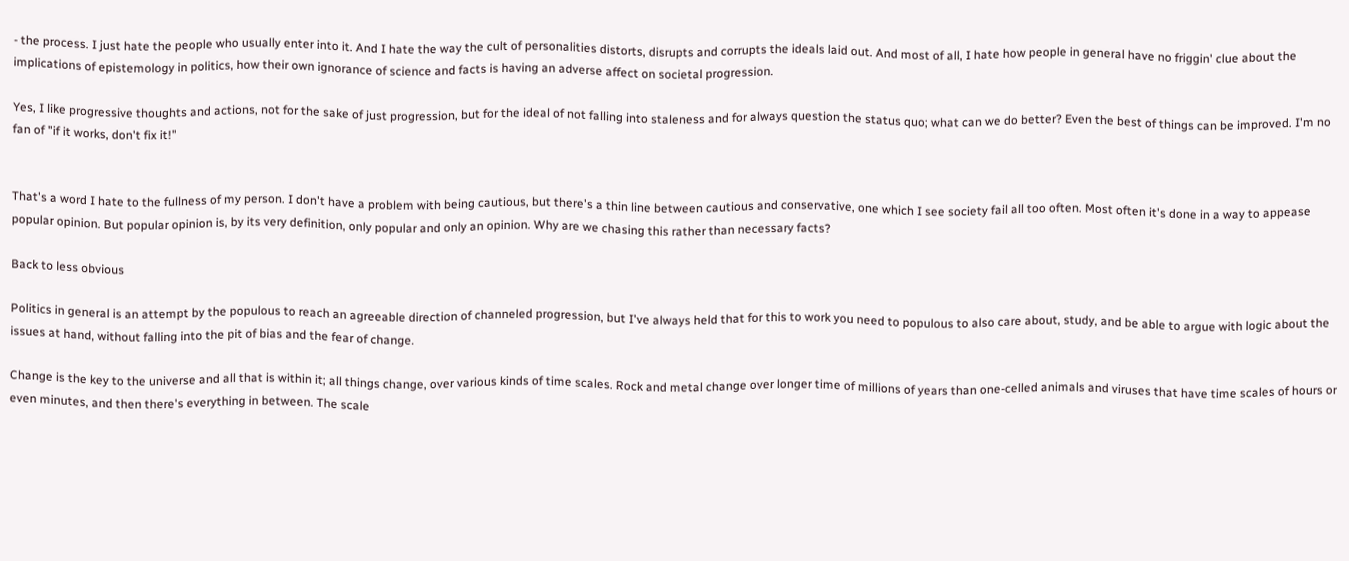- the process. I just hate the people who usually enter into it. And I hate the way the cult of personalities distorts, disrupts and corrupts the ideals laid out. And most of all, I hate how people in general have no friggin' clue about the implications of epistemology in politics, how their own ignorance of science and facts is having an adverse affect on societal progression.

Yes, I like progressive thoughts and actions, not for the sake of just progression, but for the ideal of not falling into staleness and for always question the status quo; what can we do better? Even the best of things can be improved. I'm no fan of "if it works, don't fix it!"


That's a word I hate to the fullness of my person. I don't have a problem with being cautious, but there's a thin line between cautious and conservative, one which I see society fail all too often. Most often it's done in a way to appease popular opinion. But popular opinion is, by its very definition, only popular and only an opinion. Why are we chasing this rather than necessary facts?

Back to less obvious

Politics in general is an attempt by the populous to reach an agreeable direction of channeled progression, but I've always held that for this to work you need to populous to also care about, study, and be able to argue with logic about the issues at hand, without falling into the pit of bias and the fear of change.

Change is the key to the universe and all that is within it; all things change, over various kinds of time scales. Rock and metal change over longer time of millions of years than one-celled animals and viruses that have time scales of hours or even minutes, and then there's everything in between. The scale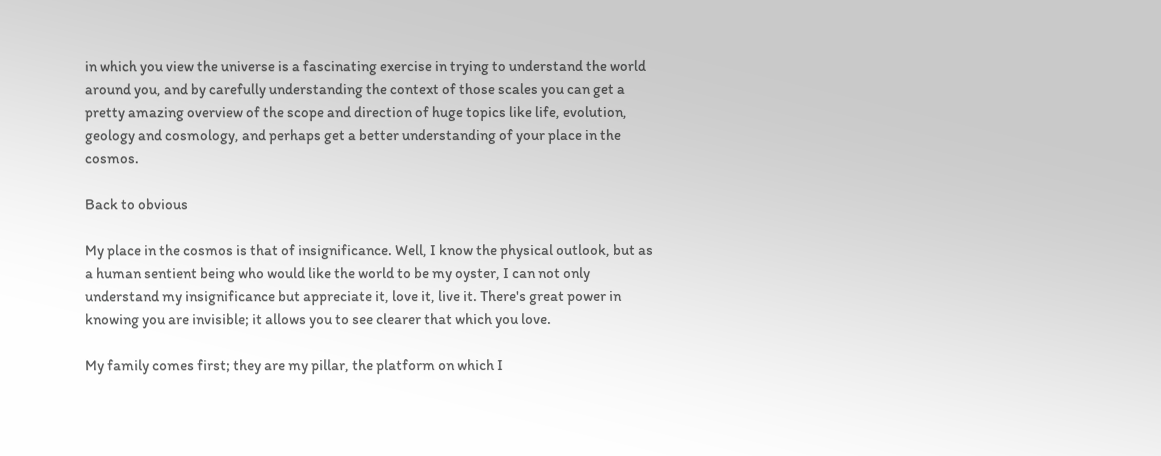in which you view the universe is a fascinating exercise in trying to understand the world around you, and by carefully understanding the context of those scales you can get a pretty amazing overview of the scope and direction of huge topics like life, evolution, geology and cosmology, and perhaps get a better understanding of your place in the cosmos.

Back to obvious

My place in the cosmos is that of insignificance. Well, I know the physical outlook, but as a human sentient being who would like the world to be my oyster, I can not only understand my insignificance but appreciate it, love it, live it. There's great power in knowing you are invisible; it allows you to see clearer that which you love.

My family comes first; they are my pillar, the platform on which I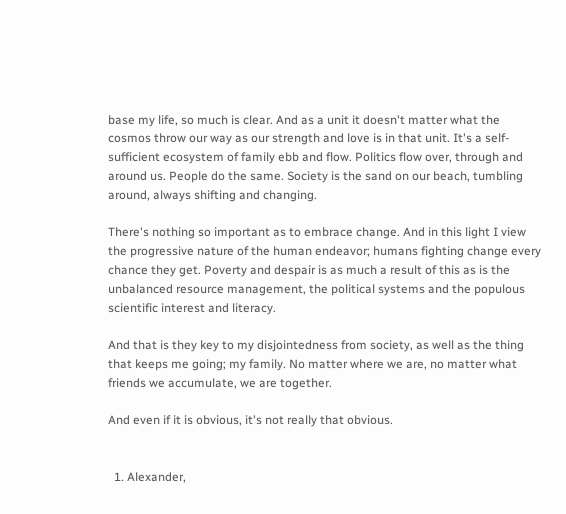base my life, so much is clear. And as a unit it doesn't matter what the cosmos throw our way as our strength and love is in that unit. It's a self-sufficient ecosystem of family ebb and flow. Politics flow over, through and around us. People do the same. Society is the sand on our beach, tumbling around, always shifting and changing.

There's nothing so important as to embrace change. And in this light I view the progressive nature of the human endeavor; humans fighting change every chance they get. Poverty and despair is as much a result of this as is the unbalanced resource management, the political systems and the populous scientific interest and literacy.

And that is they key to my disjointedness from society, as well as the thing that keeps me going; my family. No matter where we are, no matter what friends we accumulate, we are together.

And even if it is obvious, it's not really that obvious.


  1. Alexander,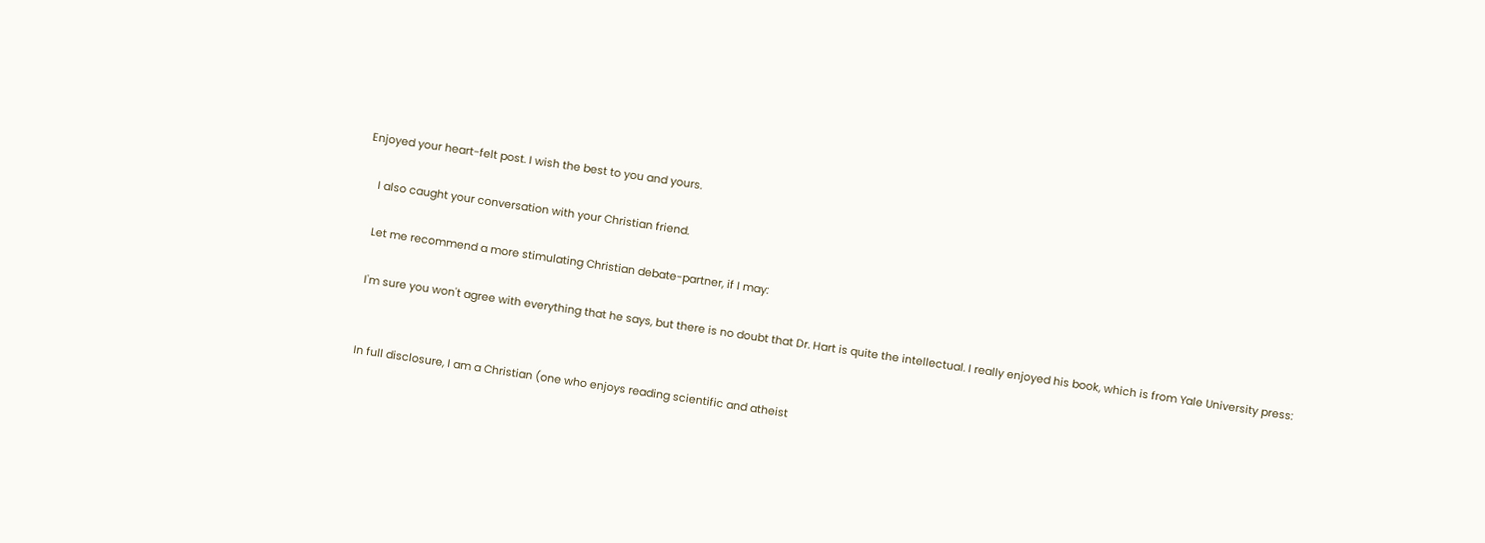Enjoyed your heart-felt post. I wish the best to you and yours.

    I also caught your conversation with your Christian friend.

    Let me recommend a more stimulating Christian debate-partner, if I may:

    I'm sure you won't agree with everything that he says, but there is no doubt that Dr. Hart is quite the intellectual. I really enjoyed his book, which is from Yale University press:


    In full disclosure, I am a Christian (one who enjoys reading scientific and atheist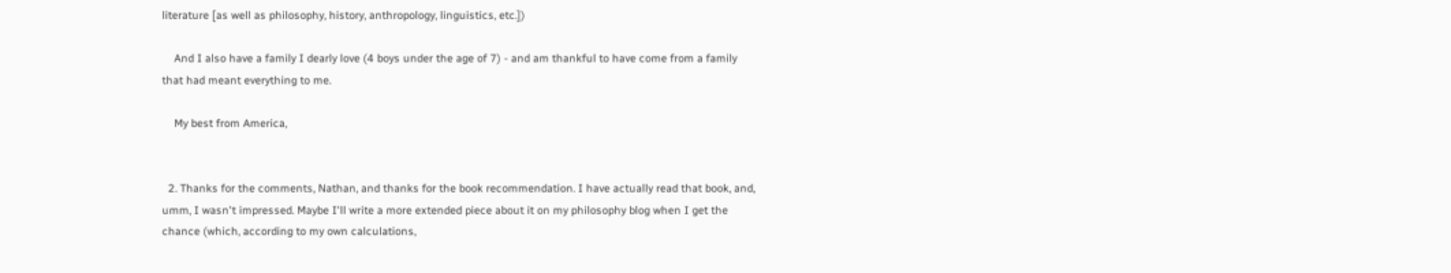literature [as well as philosophy, history, anthropology, linguistics, etc.])

    And I also have a family I dearly love (4 boys under the age of 7) - and am thankful to have come from a family that had meant everything to me.

    My best from America,


  2. Thanks for the comments, Nathan, and thanks for the book recommendation. I have actually read that book, and, umm, I wasn't impressed. Maybe I'll write a more extended piece about it on my philosophy blog when I get the chance (which, according to my own calculations,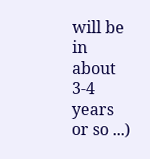will be in about 3-4 years or so ...)